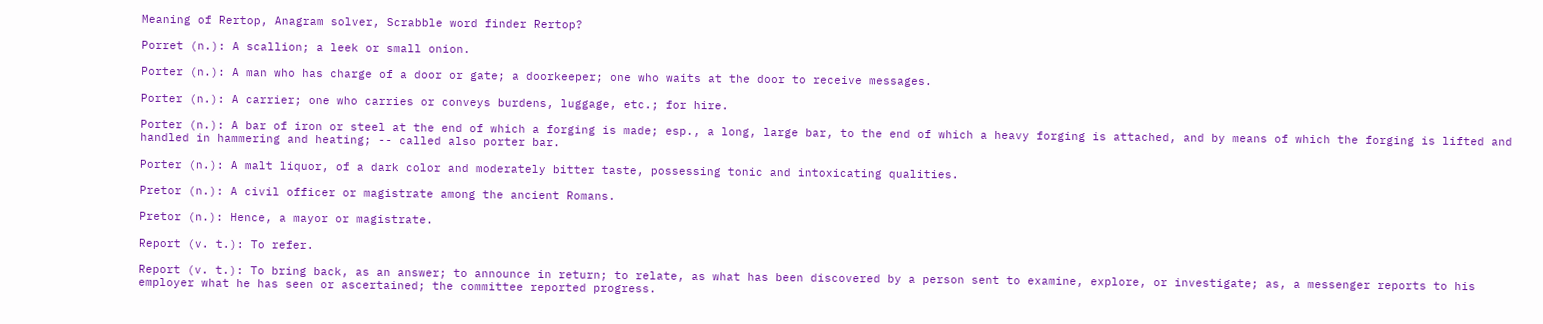Meaning of Rertop, Anagram solver, Scrabble word finder Rertop?

Porret (n.): A scallion; a leek or small onion.

Porter (n.): A man who has charge of a door or gate; a doorkeeper; one who waits at the door to receive messages.

Porter (n.): A carrier; one who carries or conveys burdens, luggage, etc.; for hire.

Porter (n.): A bar of iron or steel at the end of which a forging is made; esp., a long, large bar, to the end of which a heavy forging is attached, and by means of which the forging is lifted and handled in hammering and heating; -- called also porter bar.

Porter (n.): A malt liquor, of a dark color and moderately bitter taste, possessing tonic and intoxicating qualities.

Pretor (n.): A civil officer or magistrate among the ancient Romans.

Pretor (n.): Hence, a mayor or magistrate.

Report (v. t.): To refer.

Report (v. t.): To bring back, as an answer; to announce in return; to relate, as what has been discovered by a person sent to examine, explore, or investigate; as, a messenger reports to his employer what he has seen or ascertained; the committee reported progress.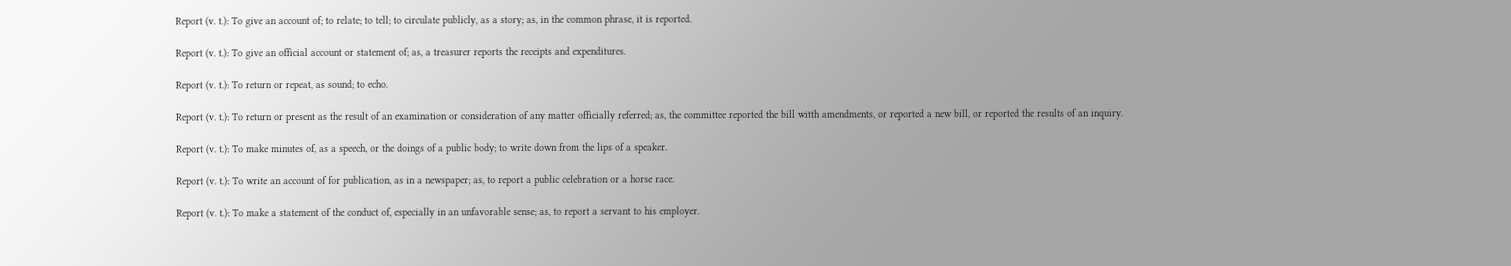Report (v. t.): To give an account of; to relate; to tell; to circulate publicly, as a story; as, in the common phrase, it is reported.

Report (v. t.): To give an official account or statement of; as, a treasurer reports the receipts and expenditures.

Report (v. t.): To return or repeat, as sound; to echo.

Report (v. t.): To return or present as the result of an examination or consideration of any matter officially referred; as, the committee reported the bill witth amendments, or reported a new bill, or reported the results of an inquiry.

Report (v. t.): To make minutes of, as a speech, or the doings of a public body; to write down from the lips of a speaker.

Report (v. t.): To write an account of for publication, as in a newspaper; as, to report a public celebration or a horse race.

Report (v. t.): To make a statement of the conduct of, especially in an unfavorable sense; as, to report a servant to his employer.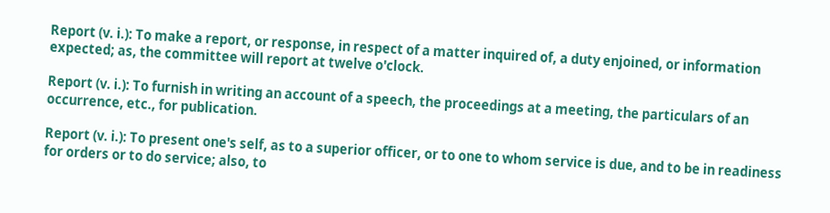Report (v. i.): To make a report, or response, in respect of a matter inquired of, a duty enjoined, or information expected; as, the committee will report at twelve o'clock.

Report (v. i.): To furnish in writing an account of a speech, the proceedings at a meeting, the particulars of an occurrence, etc., for publication.

Report (v. i.): To present one's self, as to a superior officer, or to one to whom service is due, and to be in readiness for orders or to do service; also, to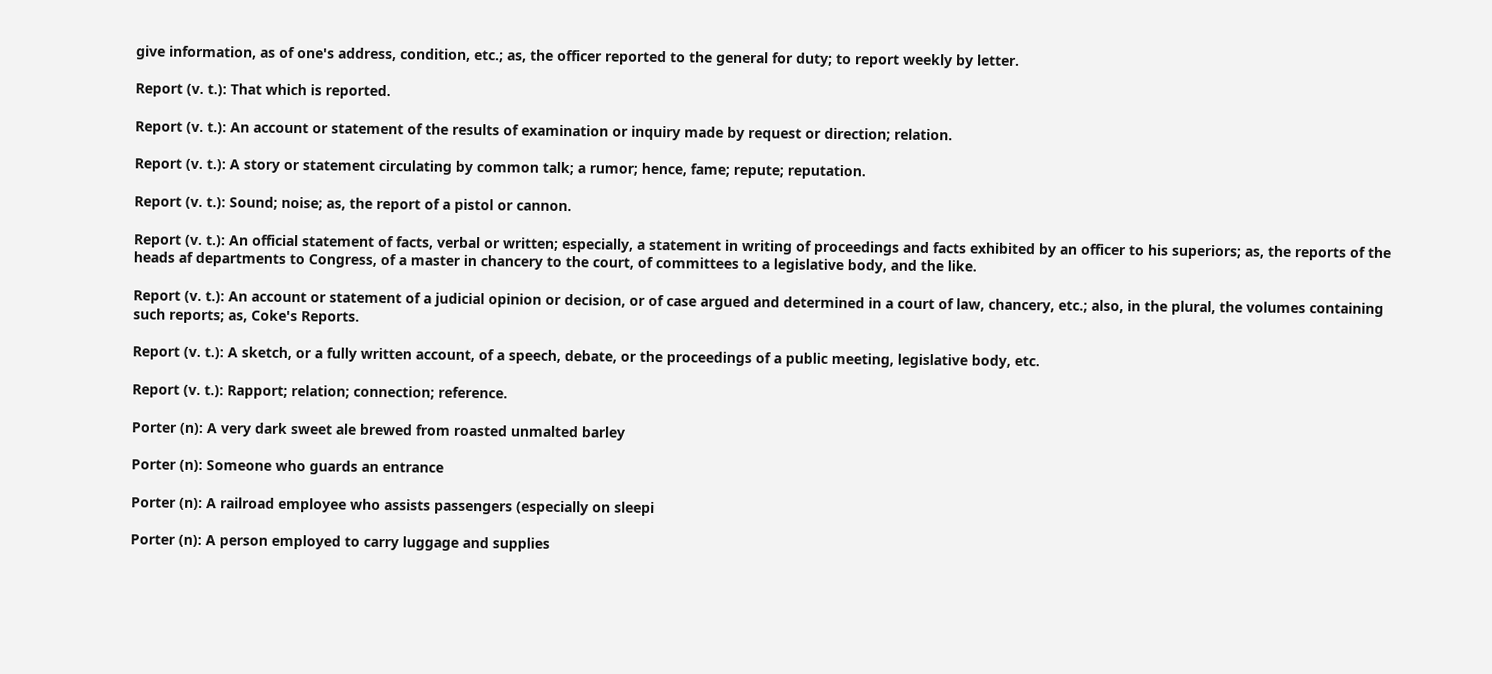give information, as of one's address, condition, etc.; as, the officer reported to the general for duty; to report weekly by letter.

Report (v. t.): That which is reported.

Report (v. t.): An account or statement of the results of examination or inquiry made by request or direction; relation.

Report (v. t.): A story or statement circulating by common talk; a rumor; hence, fame; repute; reputation.

Report (v. t.): Sound; noise; as, the report of a pistol or cannon.

Report (v. t.): An official statement of facts, verbal or written; especially, a statement in writing of proceedings and facts exhibited by an officer to his superiors; as, the reports of the heads af departments to Congress, of a master in chancery to the court, of committees to a legislative body, and the like.

Report (v. t.): An account or statement of a judicial opinion or decision, or of case argued and determined in a court of law, chancery, etc.; also, in the plural, the volumes containing such reports; as, Coke's Reports.

Report (v. t.): A sketch, or a fully written account, of a speech, debate, or the proceedings of a public meeting, legislative body, etc.

Report (v. t.): Rapport; relation; connection; reference.

Porter (n): A very dark sweet ale brewed from roasted unmalted barley

Porter (n): Someone who guards an entrance

Porter (n): A railroad employee who assists passengers (especially on sleepi

Porter (n): A person employed to carry luggage and supplies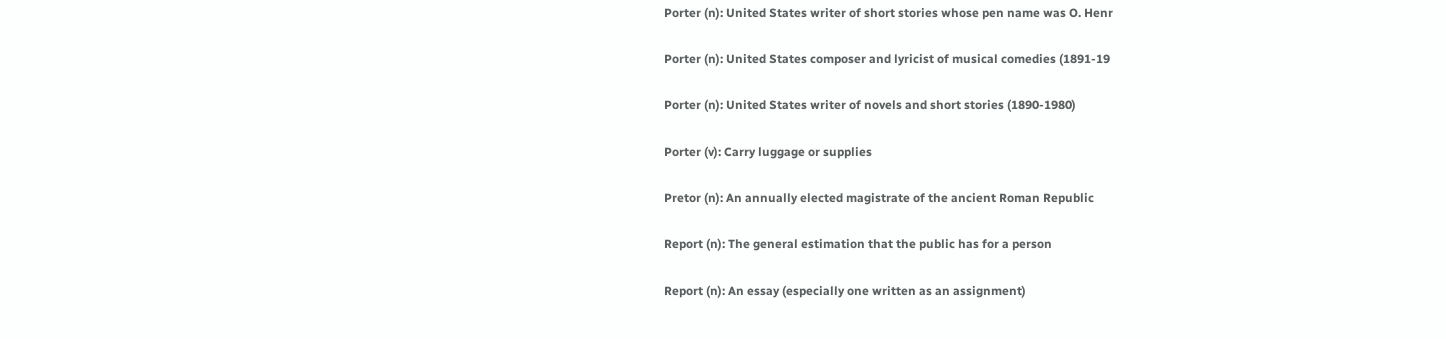Porter (n): United States writer of short stories whose pen name was O. Henr

Porter (n): United States composer and lyricist of musical comedies (1891-19

Porter (n): United States writer of novels and short stories (1890-1980)

Porter (v): Carry luggage or supplies

Pretor (n): An annually elected magistrate of the ancient Roman Republic

Report (n): The general estimation that the public has for a person

Report (n): An essay (especially one written as an assignment)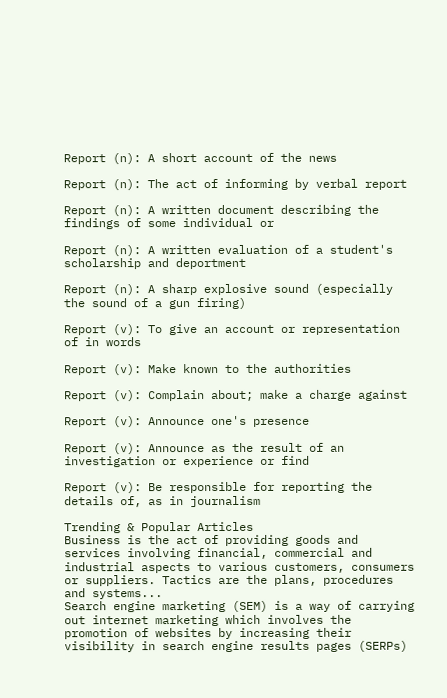Report (n): A short account of the news

Report (n): The act of informing by verbal report

Report (n): A written document describing the findings of some individual or

Report (n): A written evaluation of a student's scholarship and deportment

Report (n): A sharp explosive sound (especially the sound of a gun firing)

Report (v): To give an account or representation of in words

Report (v): Make known to the authorities

Report (v): Complain about; make a charge against

Report (v): Announce one's presence

Report (v): Announce as the result of an investigation or experience or find

Report (v): Be responsible for reporting the details of, as in journalism

Trending & Popular Articles
Business is the act of providing goods and services involving financial, commercial and industrial aspects to various customers, consumers or suppliers. Tactics are the plans, procedures and systems...
Search engine marketing (SEM) is a way of carrying out internet marketing which involves the promotion of websites by increasing their visibility in search engine results pages (SERPs)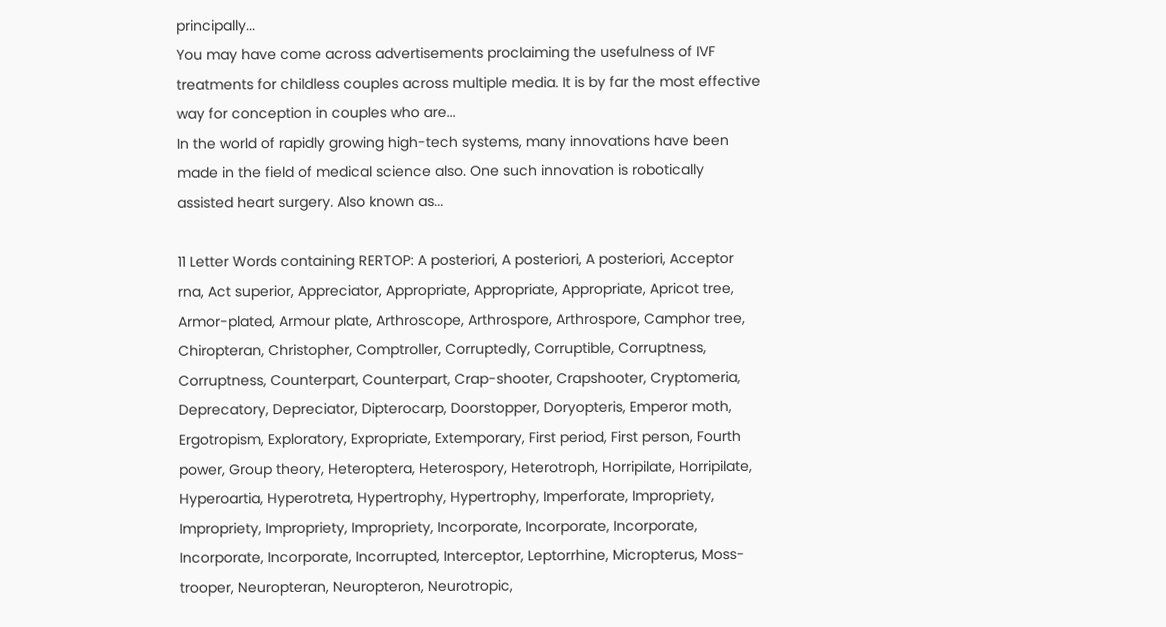principally...
You may have come across advertisements proclaiming the usefulness of IVF treatments for childless couples across multiple media. It is by far the most effective way for conception in couples who are...
In the world of rapidly growing high-tech systems, many innovations have been made in the field of medical science also. One such innovation is robotically assisted heart surgery. Also known as...

11 Letter Words containing RERTOP: A posteriori, A posteriori, A posteriori, Acceptor rna, Act superior, Appreciator, Appropriate, Appropriate, Appropriate, Apricot tree, Armor-plated, Armour plate, Arthroscope, Arthrospore, Arthrospore, Camphor tree, Chiropteran, Christopher, Comptroller, Corruptedly, Corruptible, Corruptness, Corruptness, Counterpart, Counterpart, Crap-shooter, Crapshooter, Cryptomeria, Deprecatory, Depreciator, Dipterocarp, Doorstopper, Doryopteris, Emperor moth, Ergotropism, Exploratory, Expropriate, Extemporary, First period, First person, Fourth power, Group theory, Heteroptera, Heterospory, Heterotroph, Horripilate, Horripilate, Hyperoartia, Hyperotreta, Hypertrophy, Hypertrophy, Imperforate, Impropriety, Impropriety, Impropriety, Impropriety, Incorporate, Incorporate, Incorporate, Incorporate, Incorporate, Incorrupted, Interceptor, Leptorrhine, Micropterus, Moss-trooper, Neuropteran, Neuropteron, Neurotropic,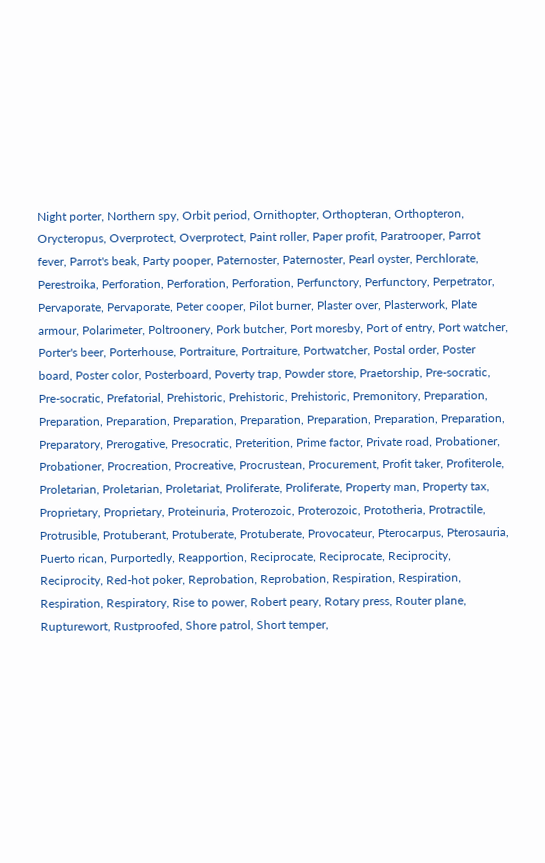Night porter, Northern spy, Orbit period, Ornithopter, Orthopteran, Orthopteron, Orycteropus, Overprotect, Overprotect, Paint roller, Paper profit, Paratrooper, Parrot fever, Parrot's beak, Party pooper, Paternoster, Paternoster, Pearl oyster, Perchlorate, Perestroika, Perforation, Perforation, Perforation, Perfunctory, Perfunctory, Perpetrator, Pervaporate, Pervaporate, Peter cooper, Pilot burner, Plaster over, Plasterwork, Plate armour, Polarimeter, Poltroonery, Pork butcher, Port moresby, Port of entry, Port watcher, Porter's beer, Porterhouse, Portraiture, Portraiture, Portwatcher, Postal order, Poster board, Poster color, Posterboard, Poverty trap, Powder store, Praetorship, Pre-socratic, Pre-socratic, Prefatorial, Prehistoric, Prehistoric, Prehistoric, Premonitory, Preparation, Preparation, Preparation, Preparation, Preparation, Preparation, Preparation, Preparation, Preparatory, Prerogative, Presocratic, Preterition, Prime factor, Private road, Probationer, Probationer, Procreation, Procreative, Procrustean, Procurement, Profit taker, Profiterole, Proletarian, Proletarian, Proletariat, Proliferate, Proliferate, Property man, Property tax, Proprietary, Proprietary, Proteinuria, Proterozoic, Proterozoic, Prototheria, Protractile, Protrusible, Protuberant, Protuberate, Protuberate, Provocateur, Pterocarpus, Pterosauria, Puerto rican, Purportedly, Reapportion, Reciprocate, Reciprocate, Reciprocity, Reciprocity, Red-hot poker, Reprobation, Reprobation, Respiration, Respiration, Respiration, Respiratory, Rise to power, Robert peary, Rotary press, Router plane, Rupturewort, Rustproofed, Shore patrol, Short temper,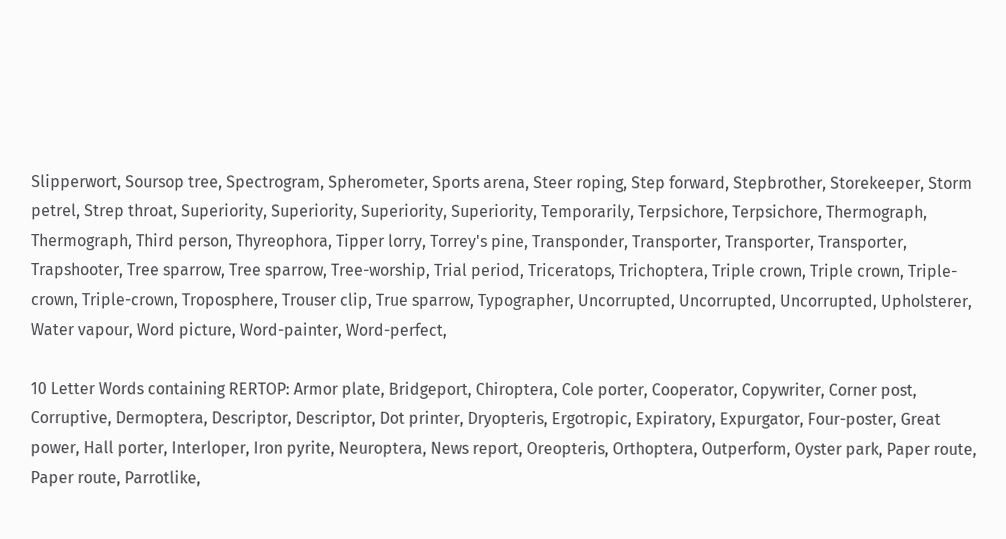Slipperwort, Soursop tree, Spectrogram, Spherometer, Sports arena, Steer roping, Step forward, Stepbrother, Storekeeper, Storm petrel, Strep throat, Superiority, Superiority, Superiority, Superiority, Temporarily, Terpsichore, Terpsichore, Thermograph, Thermograph, Third person, Thyreophora, Tipper lorry, Torrey's pine, Transponder, Transporter, Transporter, Transporter, Trapshooter, Tree sparrow, Tree sparrow, Tree-worship, Trial period, Triceratops, Trichoptera, Triple crown, Triple crown, Triple-crown, Triple-crown, Troposphere, Trouser clip, True sparrow, Typographer, Uncorrupted, Uncorrupted, Uncorrupted, Upholsterer, Water vapour, Word picture, Word-painter, Word-perfect,

10 Letter Words containing RERTOP: Armor plate, Bridgeport, Chiroptera, Cole porter, Cooperator, Copywriter, Corner post, Corruptive, Dermoptera, Descriptor, Descriptor, Dot printer, Dryopteris, Ergotropic, Expiratory, Expurgator, Four-poster, Great power, Hall porter, Interloper, Iron pyrite, Neuroptera, News report, Oreopteris, Orthoptera, Outperform, Oyster park, Paper route, Paper route, Parrotlike,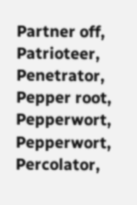Partner off, Patrioteer, Penetrator, Pepper root, Pepperwort, Pepperwort, Percolator,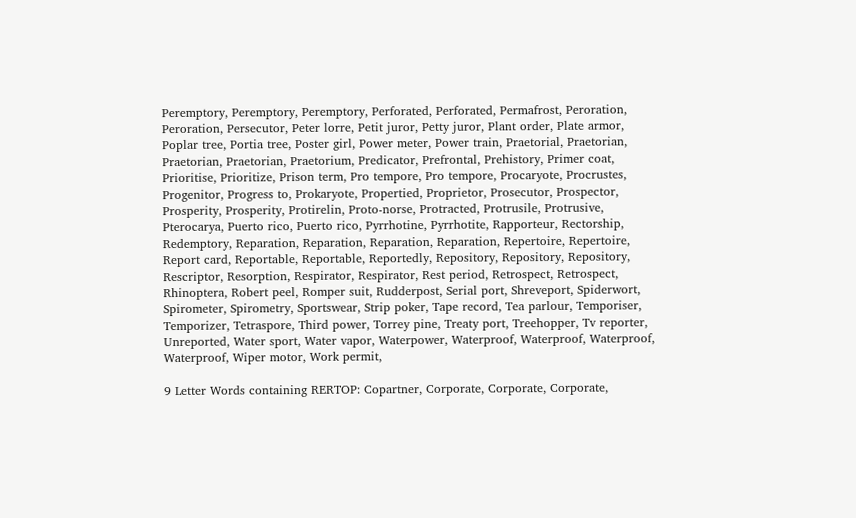Peremptory, Peremptory, Peremptory, Perforated, Perforated, Permafrost, Peroration, Peroration, Persecutor, Peter lorre, Petit juror, Petty juror, Plant order, Plate armor, Poplar tree, Portia tree, Poster girl, Power meter, Power train, Praetorial, Praetorian, Praetorian, Praetorian, Praetorium, Predicator, Prefrontal, Prehistory, Primer coat, Prioritise, Prioritize, Prison term, Pro tempore, Pro tempore, Procaryote, Procrustes, Progenitor, Progress to, Prokaryote, Propertied, Proprietor, Prosecutor, Prospector, Prosperity, Prosperity, Protirelin, Proto-norse, Protracted, Protrusile, Protrusive, Pterocarya, Puerto rico, Puerto rico, Pyrrhotine, Pyrrhotite, Rapporteur, Rectorship, Redemptory, Reparation, Reparation, Reparation, Reparation, Repertoire, Repertoire, Report card, Reportable, Reportable, Reportedly, Repository, Repository, Repository, Rescriptor, Resorption, Respirator, Respirator, Rest period, Retrospect, Retrospect, Rhinoptera, Robert peel, Romper suit, Rudderpost, Serial port, Shreveport, Spiderwort, Spirometer, Spirometry, Sportswear, Strip poker, Tape record, Tea parlour, Temporiser, Temporizer, Tetraspore, Third power, Torrey pine, Treaty port, Treehopper, Tv reporter, Unreported, Water sport, Water vapor, Waterpower, Waterproof, Waterproof, Waterproof, Waterproof, Wiper motor, Work permit,

9 Letter Words containing RERTOP: Copartner, Corporate, Corporate, Corporate,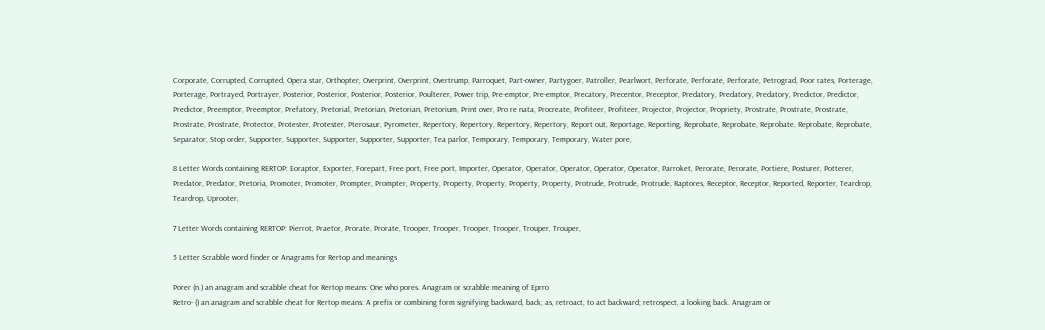Corporate, Corrupted, Corrupted, Opera star, Orthopter, Overprint, Overprint, Overtrump, Parroquet, Part-owner, Partygoer, Patroller, Pearlwort, Perforate, Perforate, Perforate, Petrograd, Poor rates, Porterage, Porterage, Portrayed, Portrayer, Posterior, Posterior, Posterior, Posterior, Poulterer, Power trip, Pre-emptor, Pre-emptor, Precatory, Precentor, Preceptor, Predatory, Predatory, Predatory, Predictor, Predictor, Predictor, Preemptor, Preemptor, Prefatory, Pretorial, Pretorian, Pretorian, Pretorium, Print over, Pro re nata, Procreate, Profiteer, Profiteer, Projector, Projector, Propriety, Prostrate, Prostrate, Prostrate, Prostrate, Prostrate, Protector, Protester, Protester, Pterosaur, Pyrometer, Repertory, Repertory, Repertory, Repertory, Report out, Reportage, Reporting, Reprobate, Reprobate, Reprobate, Reprobate, Reprobate, Separator, Stop order, Supporter, Supporter, Supporter, Supporter, Supporter, Tea parlor, Temporary, Temporary, Temporary, Water pore,

8 Letter Words containing RERTOP: Eoraptor, Exporter, Forepart, Free port, Free port, Importer, Operator, Operator, Operator, Operator, Operator, Parroket, Perorate, Perorate, Portiere, Posturer, Potterer, Predator, Predator, Pretoria, Promoter, Promoter, Prompter, Prompter, Property, Property, Property, Property, Property, Protrude, Protrude, Protrude, Raptores, Receptor, Receptor, Reported, Reporter, Teardrop, Teardrop, Uprooter,

7 Letter Words containing RERTOP: Pierrot, Praetor, Prorate, Prorate, Trooper, Trooper, Trooper, Trooper, Trouper, Trouper,

5 Letter Scrabble word finder or Anagrams for Rertop and meanings

Porer (n.) an anagram and scrabble cheat for Rertop means: One who pores. Anagram or scrabble meaning of Eprro
Retro- () an anagram and scrabble cheat for Rertop means: A prefix or combining form signifying backward, back; as, retroact, to act backward; retrospect, a looking back. Anagram or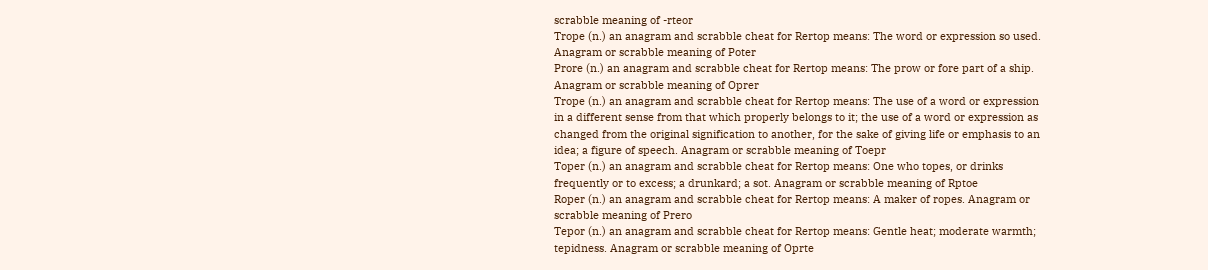scrabble meaning of -rteor
Trope (n.) an anagram and scrabble cheat for Rertop means: The word or expression so used. Anagram or scrabble meaning of Poter
Prore (n.) an anagram and scrabble cheat for Rertop means: The prow or fore part of a ship. Anagram or scrabble meaning of Oprer
Trope (n.) an anagram and scrabble cheat for Rertop means: The use of a word or expression in a different sense from that which properly belongs to it; the use of a word or expression as changed from the original signification to another, for the sake of giving life or emphasis to an idea; a figure of speech. Anagram or scrabble meaning of Toepr
Toper (n.) an anagram and scrabble cheat for Rertop means: One who topes, or drinks frequently or to excess; a drunkard; a sot. Anagram or scrabble meaning of Rptoe
Roper (n.) an anagram and scrabble cheat for Rertop means: A maker of ropes. Anagram or scrabble meaning of Prero
Tepor (n.) an anagram and scrabble cheat for Rertop means: Gentle heat; moderate warmth; tepidness. Anagram or scrabble meaning of Oprte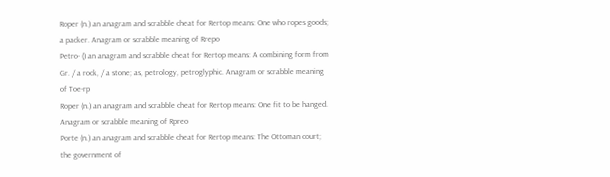Roper (n.) an anagram and scrabble cheat for Rertop means: One who ropes goods; a packer. Anagram or scrabble meaning of Rrepo
Petro- () an anagram and scrabble cheat for Rertop means: A combining form from Gr. / a rock, / a stone; as, petrology, petroglyphic. Anagram or scrabble meaning of Toe-rp
Roper (n.) an anagram and scrabble cheat for Rertop means: One fit to be hanged. Anagram or scrabble meaning of Rpreo
Porte (n.) an anagram and scrabble cheat for Rertop means: The Ottoman court; the government of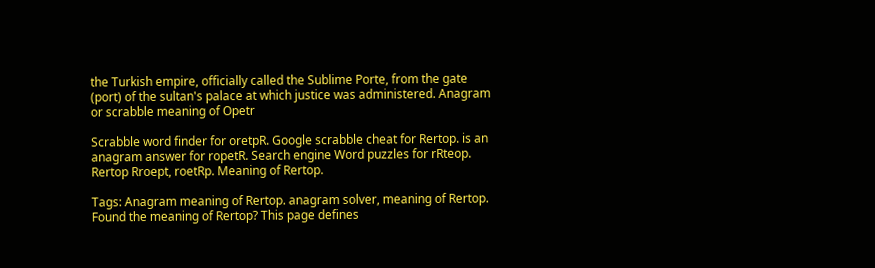the Turkish empire, officially called the Sublime Porte, from the gate (port) of the sultan's palace at which justice was administered. Anagram or scrabble meaning of Opetr

Scrabble word finder for oretpR. Google scrabble cheat for Rertop. is an anagram answer for ropetR. Search engine Word puzzles for rRteop. Rertop Rroept, roetRp. Meaning of Rertop.

Tags: Anagram meaning of Rertop. anagram solver, meaning of Rertop. Found the meaning of Rertop? This page defines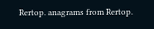Rertop. anagrams from Rertop.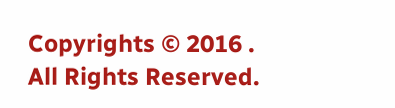Copyrights © 2016 . All Rights Reserved.